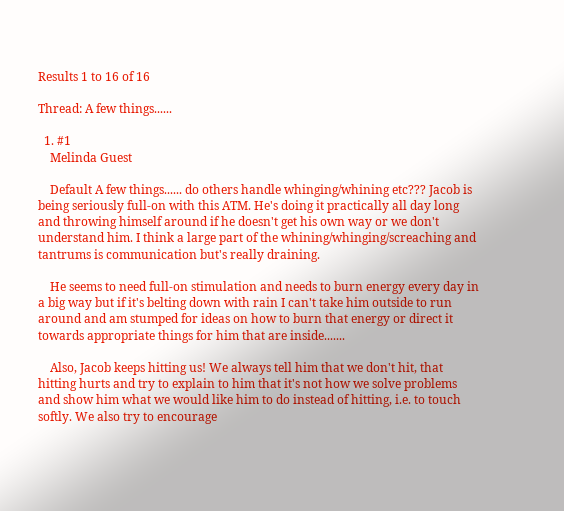Results 1 to 16 of 16

Thread: A few things......

  1. #1
    Melinda Guest

    Default A few things...... do others handle whinging/whining etc??? Jacob is being seriously full-on with this ATM. He's doing it practically all day long and throwing himself around if he doesn't get his own way or we don't understand him. I think a large part of the whining/whinging/screaching and tantrums is communication but's really draining.

    He seems to need full-on stimulation and needs to burn energy every day in a big way but if it's belting down with rain I can't take him outside to run around and am stumped for ideas on how to burn that energy or direct it towards appropriate things for him that are inside.......

    Also, Jacob keeps hitting us! We always tell him that we don't hit, that hitting hurts and try to explain to him that it's not how we solve problems and show him what we would like him to do instead of hitting, i.e. to touch softly. We also try to encourage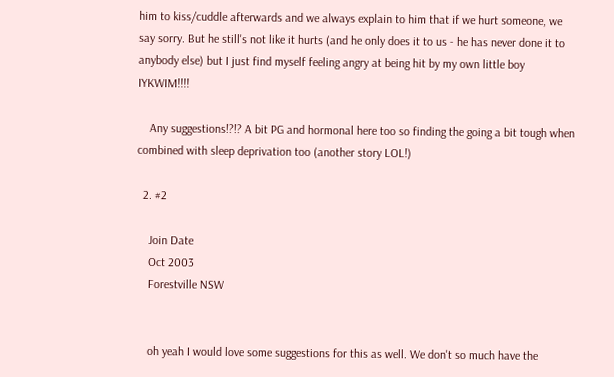him to kiss/cuddle afterwards and we always explain to him that if we hurt someone, we say sorry. But he still's not like it hurts (and he only does it to us - he has never done it to anybody else) but I just find myself feeling angry at being hit by my own little boy IYKWIM!!!!

    Any suggestions!?!? A bit PG and hormonal here too so finding the going a bit tough when combined with sleep deprivation too (another story LOL!)

  2. #2

    Join Date
    Oct 2003
    Forestville NSW


    oh yeah I would love some suggestions for this as well. We don't so much have the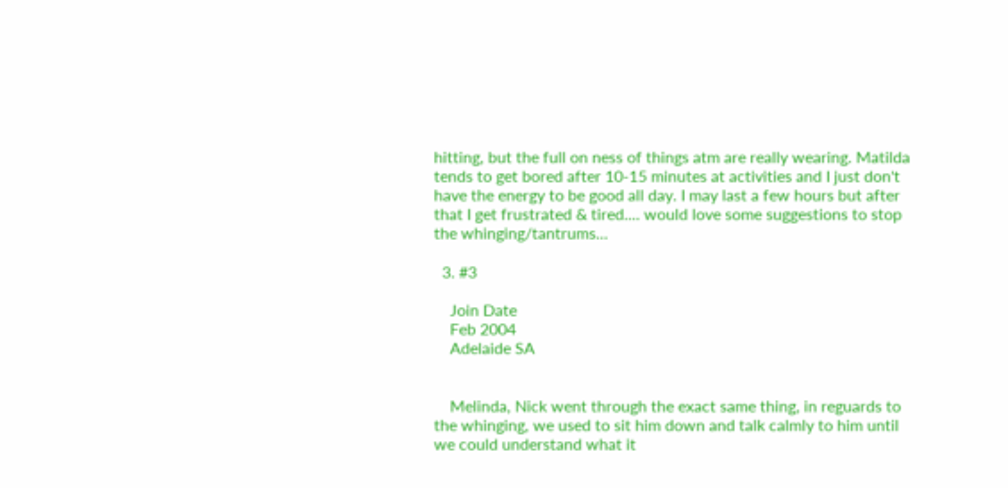hitting, but the full on ness of things atm are really wearing. Matilda tends to get bored after 10-15 minutes at activities and I just don't have the energy to be good all day. I may last a few hours but after that I get frustrated & tired.... would love some suggestions to stop the whinging/tantrums...

  3. #3

    Join Date
    Feb 2004
    Adelaide SA


    Melinda, Nick went through the exact same thing, in reguards to the whinging, we used to sit him down and talk calmly to him until we could understand what it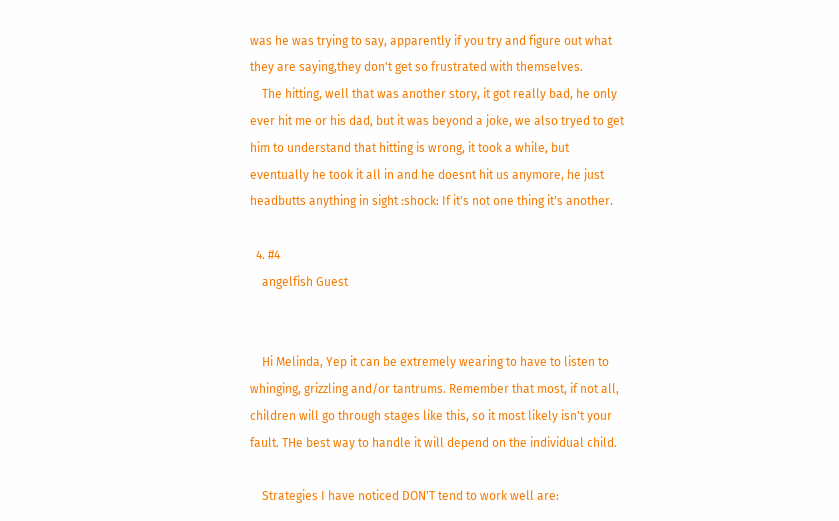was he was trying to say, apparently if you try and figure out what they are saying,they don't get so frustrated with themselves.
    The hitting, well that was another story, it got really bad, he only ever hit me or his dad, but it was beyond a joke, we also tryed to get him to understand that hitting is wrong, it took a while, but eventually he took it all in and he doesnt hit us anymore, he just headbutts anything in sight :shock: If it's not one thing it's another.

  4. #4
    angelfish Guest


    Hi Melinda, Yep it can be extremely wearing to have to listen to whinging, grizzling and/or tantrums. Remember that most, if not all, children will go through stages like this, so it most likely isn't your fault. THe best way to handle it will depend on the individual child.

    Strategies I have noticed DON'T tend to work well are: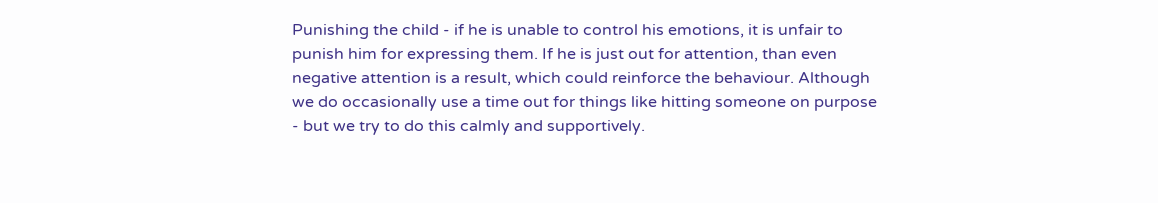Punishing the child - if he is unable to control his emotions, it is unfair to punish him for expressing them. If he is just out for attention, than even negative attention is a result, which could reinforce the behaviour. Although we do occasionally use a time out for things like hitting someone on purpose - but we try to do this calmly and supportively.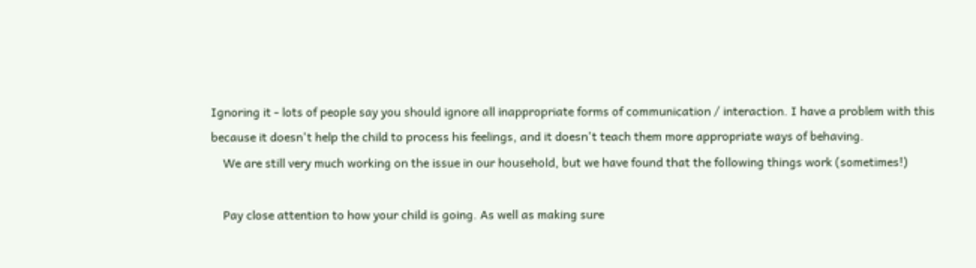Ignoring it - lots of people say you should ignore all inappropriate forms of communication / interaction. I have a problem with this because it doesn't help the child to process his feelings, and it doesn't teach them more appropriate ways of behaving.
    We are still very much working on the issue in our household, but we have found that the following things work (sometimes!)

    Pay close attention to how your child is going. As well as making sure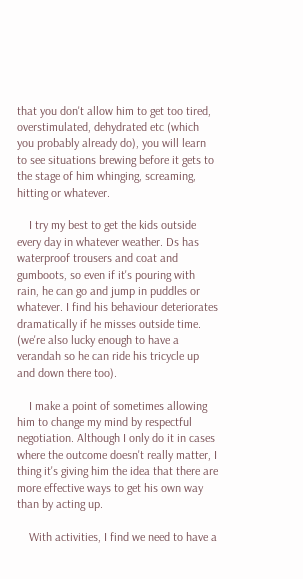that you don't allow him to get too tired, overstimulated, dehydrated etc (which you probably already do), you will learn to see situations brewing before it gets to the stage of him whinging, screaming, hitting or whatever.

    I try my best to get the kids outside every day in whatever weather. Ds has waterproof trousers and coat and gumboots, so even if it's pouring with rain, he can go and jump in puddles or whatever. I find his behaviour deteriorates dramatically if he misses outside time. (we're also lucky enough to have a verandah so he can ride his tricycle up and down there too).

    I make a point of sometimes allowing him to change my mind by respectful negotiation. Although I only do it in cases where the outcome doesn't really matter, I thing it's giving him the idea that there are more effective ways to get his own way than by acting up.

    With activities, I find we need to have a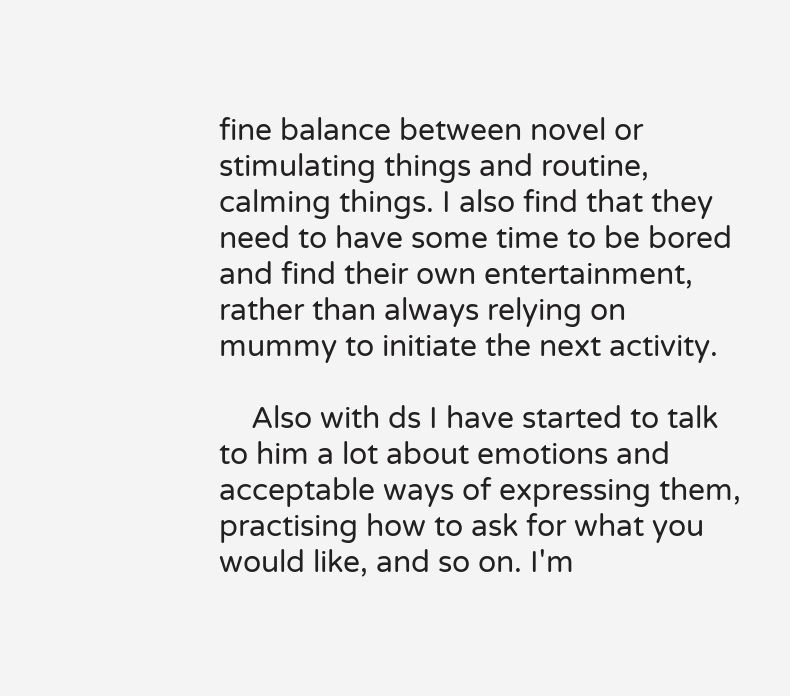fine balance between novel or stimulating things and routine, calming things. I also find that they need to have some time to be bored and find their own entertainment, rather than always relying on mummy to initiate the next activity.

    Also with ds I have started to talk to him a lot about emotions and acceptable ways of expressing them, practising how to ask for what you would like, and so on. I'm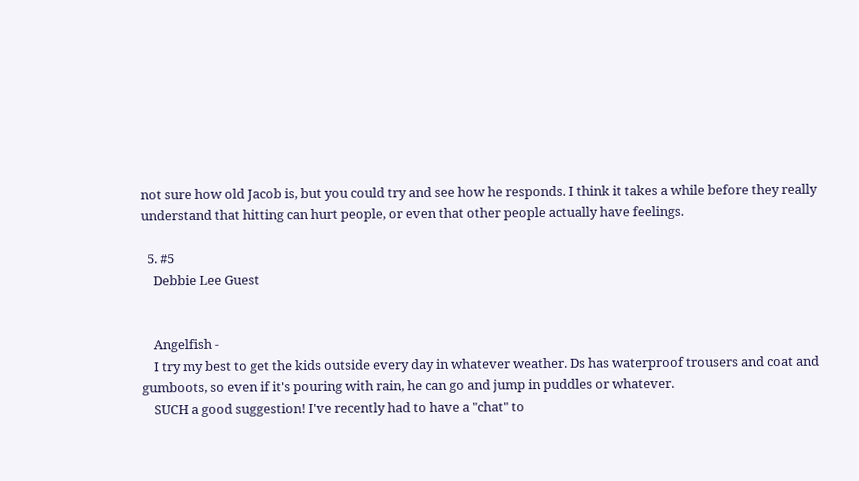not sure how old Jacob is, but you could try and see how he responds. I think it takes a while before they really understand that hitting can hurt people, or even that other people actually have feelings.

  5. #5
    Debbie Lee Guest


    Angelfish -
    I try my best to get the kids outside every day in whatever weather. Ds has waterproof trousers and coat and gumboots, so even if it's pouring with rain, he can go and jump in puddles or whatever.
    SUCH a good suggestion! I've recently had to have a "chat" to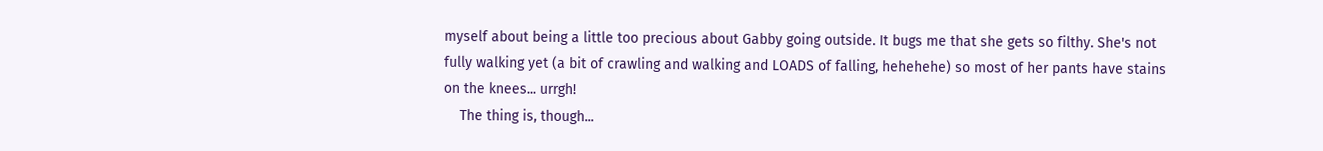myself about being a little too precious about Gabby going outside. It bugs me that she gets so filthy. She's not fully walking yet (a bit of crawling and walking and LOADS of falling, hehehehe) so most of her pants have stains on the knees... urrgh!
    The thing is, though...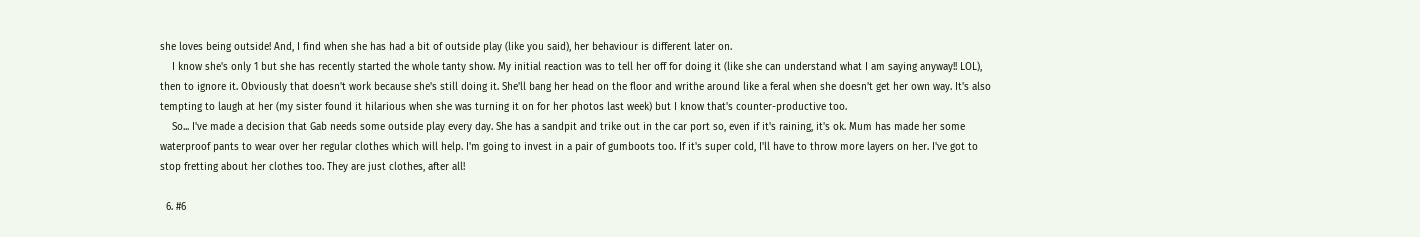she loves being outside! And, I find when she has had a bit of outside play (like you said), her behaviour is different later on.
    I know she's only 1 but she has recently started the whole tanty show. My initial reaction was to tell her off for doing it (like she can understand what I am saying anyway!! LOL), then to ignore it. Obviously that doesn't work because she's still doing it. She'll bang her head on the floor and writhe around like a feral when she doesn't get her own way. It's also tempting to laugh at her (my sister found it hilarious when she was turning it on for her photos last week) but I know that's counter-productive too.
    So... I've made a decision that Gab needs some outside play every day. She has a sandpit and trike out in the car port so, even if it's raining, it's ok. Mum has made her some waterproof pants to wear over her regular clothes which will help. I'm going to invest in a pair of gumboots too. If it's super cold, I'll have to throw more layers on her. I've got to stop fretting about her clothes too. They are just clothes, after all!

  6. #6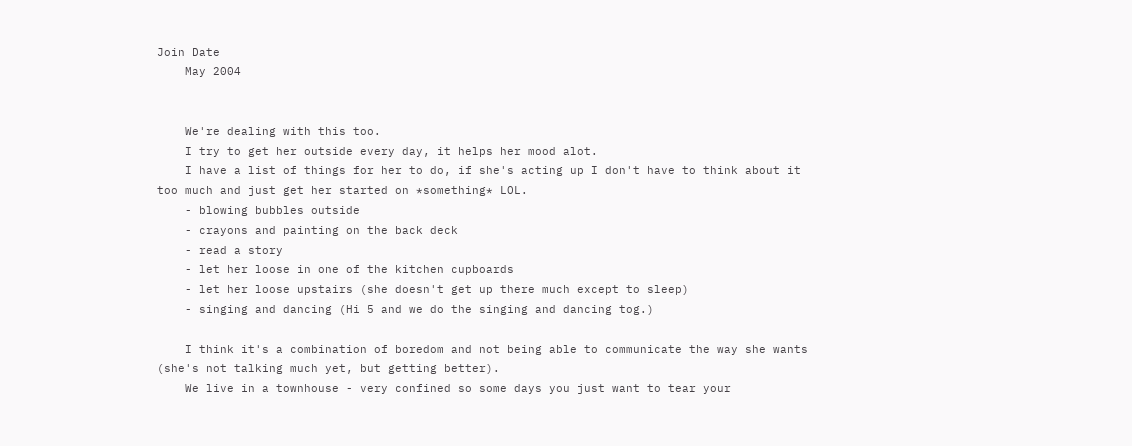Join Date
    May 2004


    We're dealing with this too.
    I try to get her outside every day, it helps her mood alot.
    I have a list of things for her to do, if she's acting up I don't have to think about it too much and just get her started on *something* LOL.
    - blowing bubbles outside
    - crayons and painting on the back deck
    - read a story
    - let her loose in one of the kitchen cupboards
    - let her loose upstairs (she doesn't get up there much except to sleep)
    - singing and dancing (Hi 5 and we do the singing and dancing tog.)

    I think it's a combination of boredom and not being able to communicate the way she wants (she's not talking much yet, but getting better).
    We live in a townhouse - very confined so some days you just want to tear your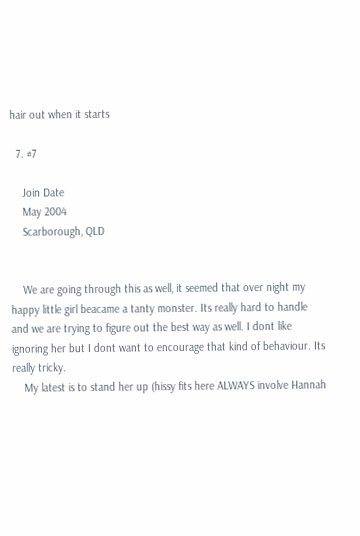hair out when it starts

  7. #7

    Join Date
    May 2004
    Scarborough, QLD


    We are going through this as well, it seemed that over night my happy little girl beacame a tanty monster. Its really hard to handle and we are trying to figure out the best way as well. I dont like ignoring her but I dont want to encourage that kind of behaviour. Its really tricky.
    My latest is to stand her up (hissy fits here ALWAYS involve Hannah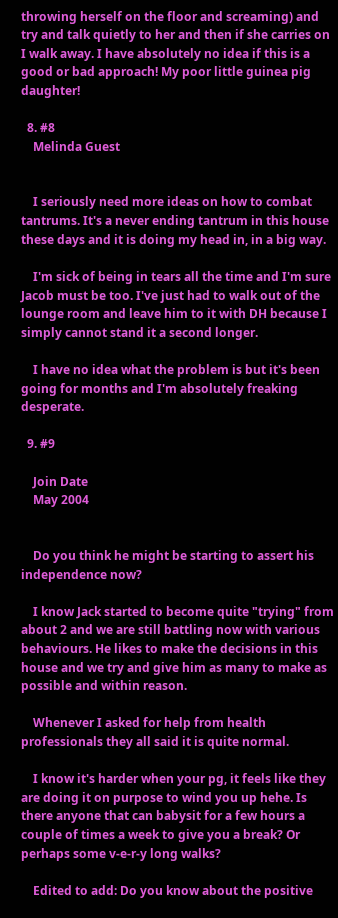throwing herself on the floor and screaming) and try and talk quietly to her and then if she carries on I walk away. I have absolutely no idea if this is a good or bad approach! My poor little guinea pig daughter!

  8. #8
    Melinda Guest


    I seriously need more ideas on how to combat tantrums. It's a never ending tantrum in this house these days and it is doing my head in, in a big way.

    I'm sick of being in tears all the time and I'm sure Jacob must be too. I've just had to walk out of the lounge room and leave him to it with DH because I simply cannot stand it a second longer.

    I have no idea what the problem is but it's been going for months and I'm absolutely freaking desperate.

  9. #9

    Join Date
    May 2004


    Do you think he might be starting to assert his independence now?

    I know Jack started to become quite "trying" from about 2 and we are still battling now with various behaviours. He likes to make the decisions in this house and we try and give him as many to make as possible and within reason.

    Whenever I asked for help from health professionals they all said it is quite normal.

    I know it's harder when your pg, it feels like they are doing it on purpose to wind you up hehe. Is there anyone that can babysit for a few hours a couple of times a week to give you a break? Or perhaps some v-e-r-y long walks?

    Edited to add: Do you know about the positive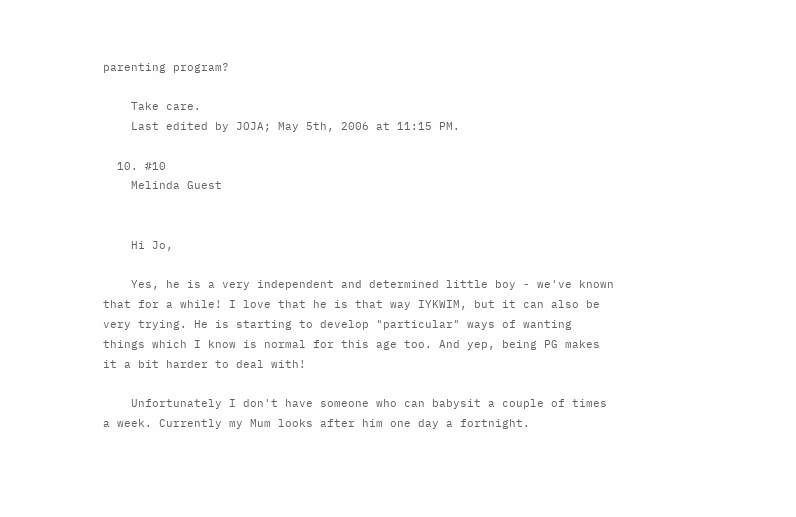parenting program?

    Take care.
    Last edited by JOJA; May 5th, 2006 at 11:15 PM.

  10. #10
    Melinda Guest


    Hi Jo,

    Yes, he is a very independent and determined little boy - we've known that for a while! I love that he is that way IYKWIM, but it can also be very trying. He is starting to develop "particular" ways of wanting things which I know is normal for this age too. And yep, being PG makes it a bit harder to deal with!

    Unfortunately I don't have someone who can babysit a couple of times a week. Currently my Mum looks after him one day a fortnight.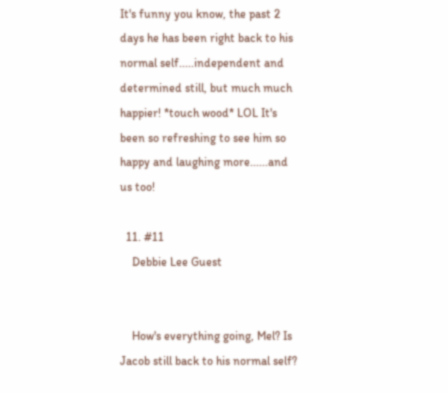It's funny you know, the past 2 days he has been right back to his normal self.....independent and determined still, but much much happier! *touch wood* LOL It's been so refreshing to see him so happy and laughing more......and us too!

  11. #11
    Debbie Lee Guest


    How's everything going, Mel? Is Jacob still back to his normal self?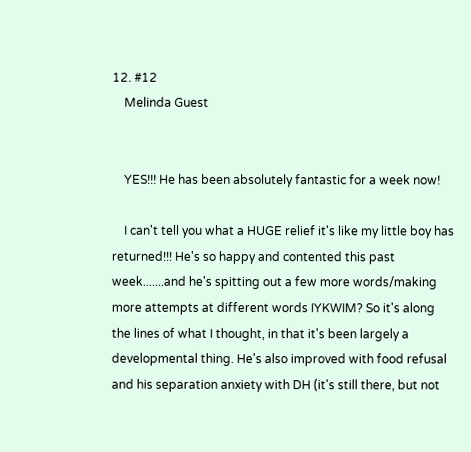12. #12
    Melinda Guest


    YES!!! He has been absolutely fantastic for a week now!

    I can't tell you what a HUGE relief it's like my little boy has returned!!! He's so happy and contented this past week.......and he's spitting out a few more words/making more attempts at different words IYKWIM? So it's along the lines of what I thought, in that it's been largely a developmental thing. He's also improved with food refusal and his separation anxiety with DH (it's still there, but not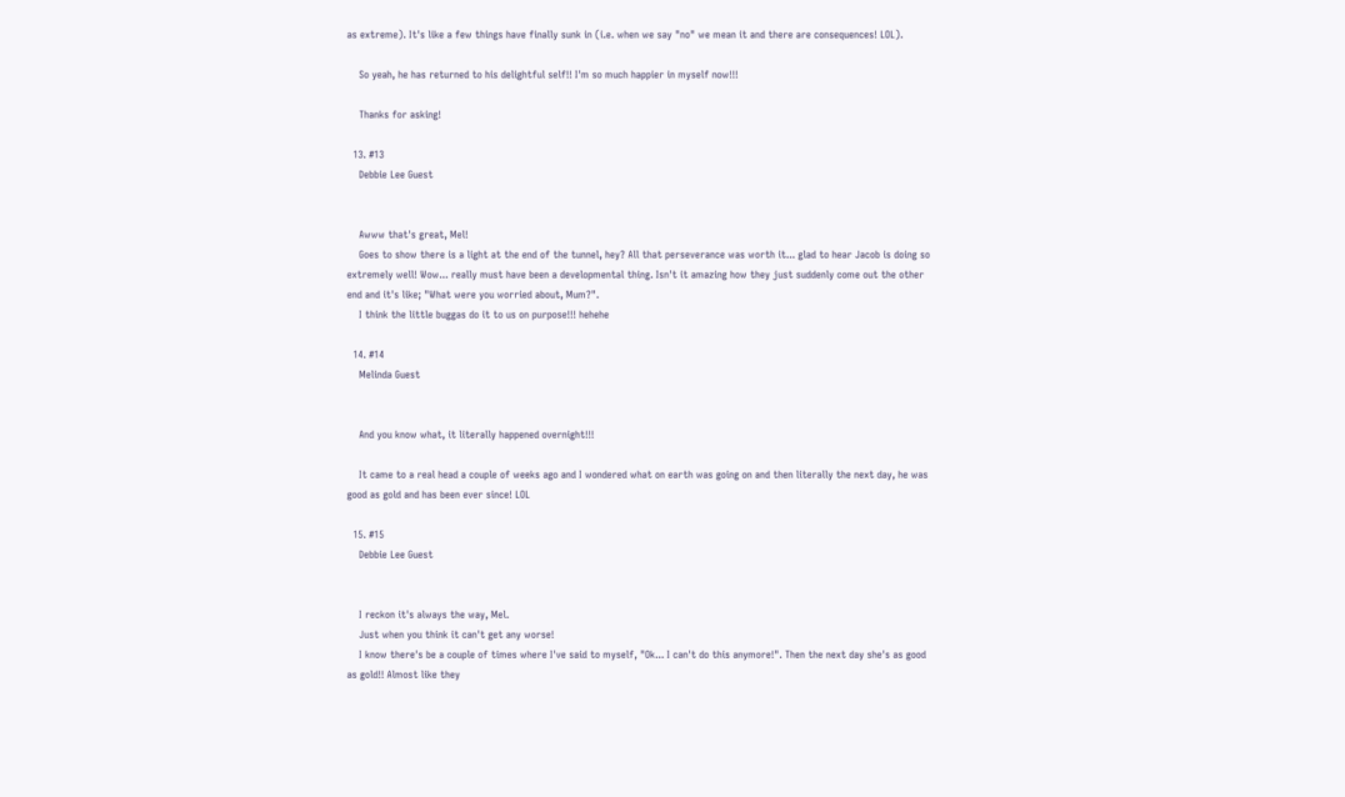as extreme). It's like a few things have finally sunk in (i.e. when we say "no" we mean it and there are consequences! LOL).

    So yeah, he has returned to his delightful self!! I'm so much happier in myself now!!!

    Thanks for asking!

  13. #13
    Debbie Lee Guest


    Awww that's great, Mel!
    Goes to show there is a light at the end of the tunnel, hey? All that perseverance was worth it... glad to hear Jacob is doing so extremely well! Wow... really must have been a developmental thing. Isn't it amazing how they just suddenly come out the other end and it's like; "What were you worried about, Mum?".
    I think the little buggas do it to us on purpose!!! hehehe

  14. #14
    Melinda Guest


    And you know what, it literally happened overnight!!!

    It came to a real head a couple of weeks ago and I wondered what on earth was going on and then literally the next day, he was good as gold and has been ever since! LOL

  15. #15
    Debbie Lee Guest


    I reckon it's always the way, Mel.
    Just when you think it can't get any worse!
    I know there's be a couple of times where I've said to myself, "Ok... I can't do this anymore!". Then the next day she's as good as gold!! Almost like they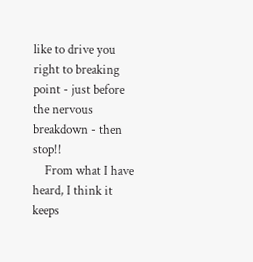like to drive you right to breaking point - just before the nervous breakdown - then stop!!
    From what I have heard, I think it keeps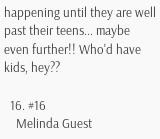happening until they are well past their teens... maybe even further!! Who'd have kids, hey??

  16. #16
    Melinda Guest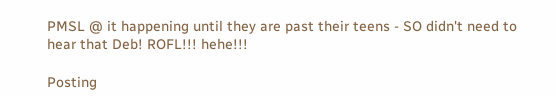PMSL @ it happening until they are past their teens - SO didn't need to hear that Deb! ROFL!!! hehe!!!

Posting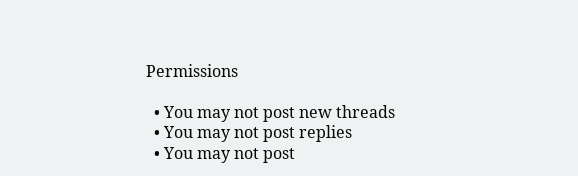Permissions

  • You may not post new threads
  • You may not post replies
  • You may not post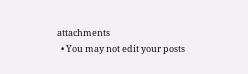attachments
  • You may not edit your posts